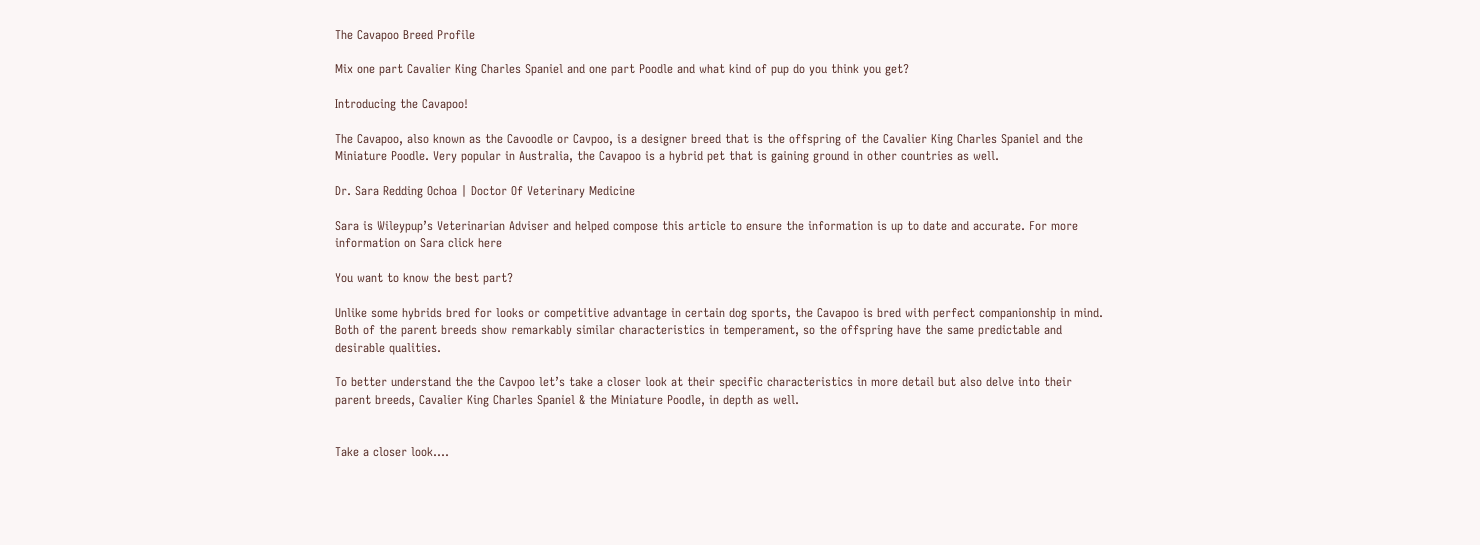The Cavapoo Breed Profile

Mix one part Cavalier King Charles Spaniel and one part Poodle and what kind of pup do you think you get?

Introducing the Cavapoo!

The Cavapoo, also known as the Cavoodle or Cavpoo, is a designer breed that is the offspring of the Cavalier King Charles Spaniel and the Miniature Poodle. Very popular in Australia, the Cavapoo is a hybrid pet that is gaining ground in other countries as well.

Dr. Sara Redding Ochoa | Doctor Of Veterinary Medicine

Sara is Wileypup’s Veterinarian Adviser and helped compose this article to ensure the information is up to date and accurate. For more information on Sara click here

You want to know the best part?

Unlike some hybrids bred for looks or competitive advantage in certain dog sports, the Cavapoo is bred with perfect companionship in mind. Both of the parent breeds show remarkably similar characteristics in temperament, so the offspring have the same predictable and desirable qualities.

To better understand the the Cavpoo let’s take a closer look at their specific characteristics in more detail but also delve into their parent breeds, Cavalier King Charles Spaniel & the Miniature Poodle, in depth as well.


Take a closer look....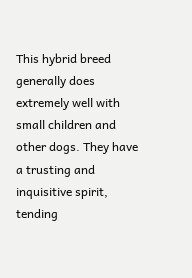This hybrid breed generally does extremely well with small children and other dogs. They have a trusting and inquisitive spirit, tending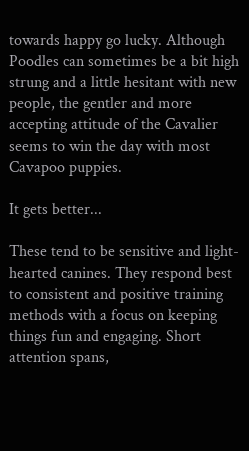towards happy go lucky. Although Poodles can sometimes be a bit high strung and a little hesitant with new people, the gentler and more accepting attitude of the Cavalier seems to win the day with most Cavapoo puppies.

It gets better...

These tend to be sensitive and light-hearted canines. They respond best to consistent and positive training methods with a focus on keeping things fun and engaging. Short attention spans,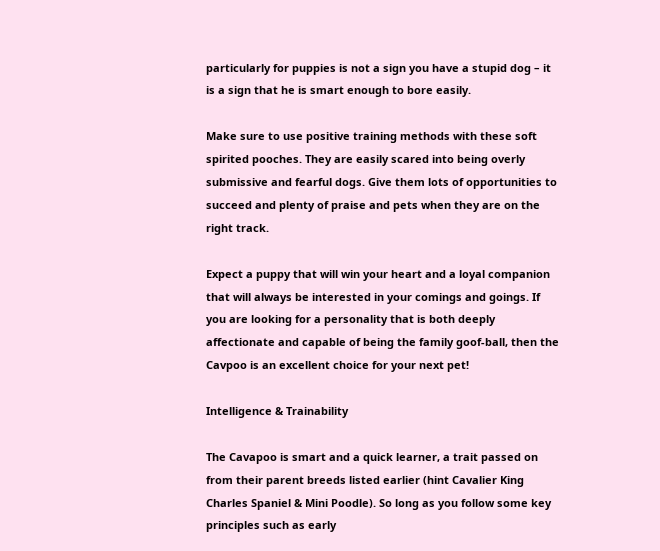particularly for puppies is not a sign you have a stupid dog – it is a sign that he is smart enough to bore easily.

Make sure to use positive training methods with these soft spirited pooches. They are easily scared into being overly submissive and fearful dogs. Give them lots of opportunities to succeed and plenty of praise and pets when they are on the right track.

Expect a puppy that will win your heart and a loyal companion that will always be interested in your comings and goings. If you are looking for a personality that is both deeply affectionate and capable of being the family goof-ball, then the Cavpoo is an excellent choice for your next pet!

Intelligence & Trainability

The Cavapoo is smart and a quick learner, a trait passed on from their parent breeds listed earlier (hint Cavalier King Charles Spaniel & Mini Poodle). So long as you follow some key principles such as early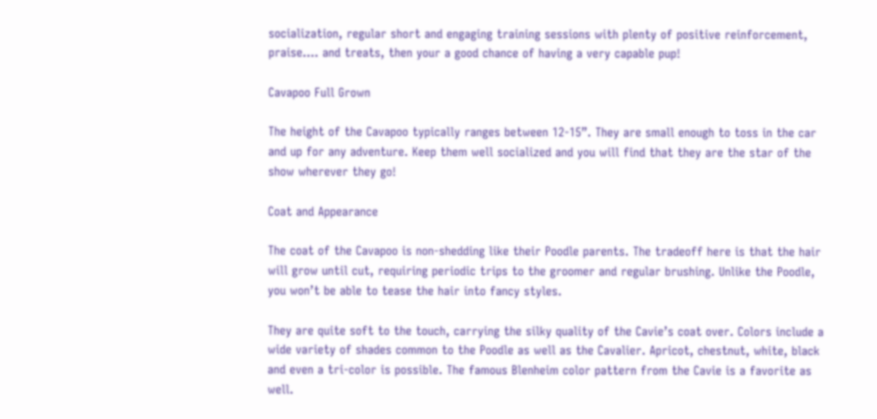socialization, regular short and engaging training sessions with plenty of positive reinforcement, praise.... and treats, then your a good chance of having a very capable pup!

Cavapoo Full Grown

The height of the Cavapoo typically ranges between 12-15”. They are small enough to toss in the car and up for any adventure. Keep them well socialized and you will find that they are the star of the show wherever they go!

Coat and Appearance

The coat of the Cavapoo is non-shedding like their Poodle parents. The tradeoff here is that the hair will grow until cut, requiring periodic trips to the groomer and regular brushing. Unlike the Poodle, you won’t be able to tease the hair into fancy styles.

They are quite soft to the touch, carrying the silky quality of the Cavie’s coat over. Colors include a wide variety of shades common to the Poodle as well as the Cavalier. Apricot, chestnut, white, black and even a tri-color is possible. The famous Blenheim color pattern from the Cavie is a favorite as well.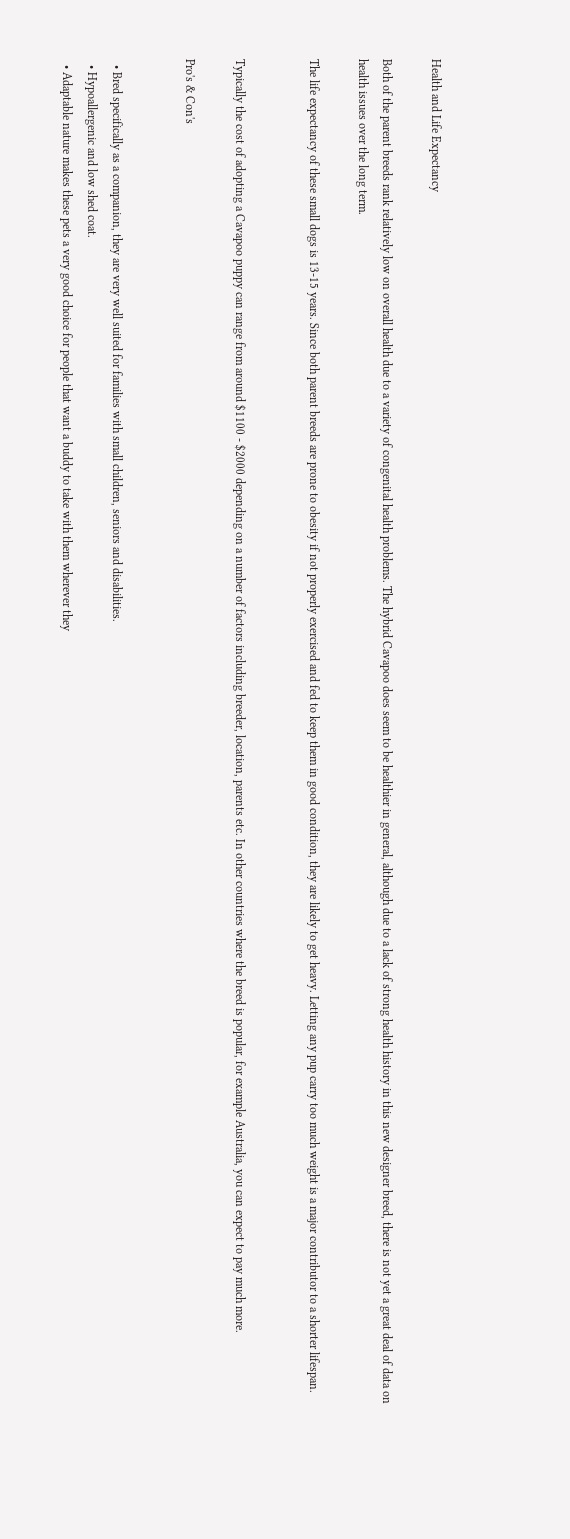Health and Life Expectancy

Both of the parent breeds rank relatively low on overall health due to a variety of congenital health problems. The hybrid Cavapoo does seem to be healthier in general, although due to a lack of strong health history in this new designer breed, there is not yet a great deal of data on health issues over the long term.

The life expectancy of these small dogs is 13-15 years. Since both parent breeds are prone to obesity if not properly exercised and fed to keep them in good condition, they are likely to get heavy. Letting any pup carry too much weight is a major contributor to a shorter lifespan.


Typically the cost of adopting a Cavapoo puppy can range from around $1100 - $2000 depending on a number of factors including breeder, location, parents etc. In other countries where the breed is popular, for example Australia, you can expect to pay much more.

Pro's & Con's


  • Bred specifically as a companion, they are very well suited for families with small children, seniors and disabilities.
  • Hypoallergenic and low shed coat.
  • Adaptable nature makes these pets a very good choice for people that want a buddy to take with them wherever they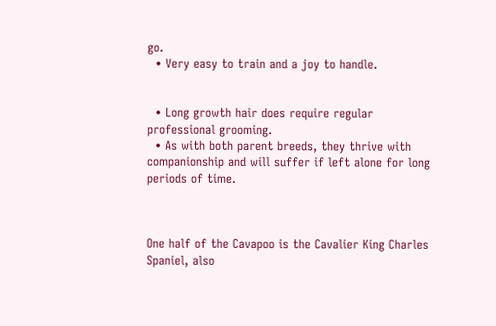go.
  • Very easy to train and a joy to handle.


  • Long growth hair does require regular professional grooming.
  • As with both parent breeds, they thrive with companionship and will suffer if left alone for long periods of time.



One half of the Cavapoo is the Cavalier King Charles Spaniel, also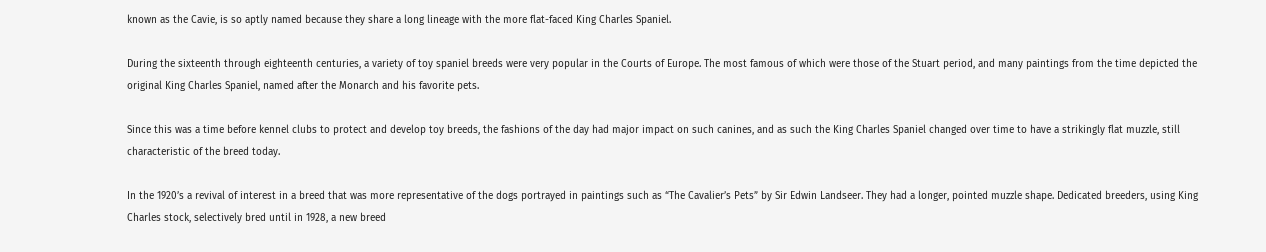known as the Cavie, is so aptly named because they share a long lineage with the more flat-faced King Charles Spaniel.

During the sixteenth through eighteenth centuries, a variety of toy spaniel breeds were very popular in the Courts of Europe. The most famous of which were those of the Stuart period, and many paintings from the time depicted the original King Charles Spaniel, named after the Monarch and his favorite pets.

Since this was a time before kennel clubs to protect and develop toy breeds, the fashions of the day had major impact on such canines, and as such the King Charles Spaniel changed over time to have a strikingly flat muzzle, still characteristic of the breed today.

In the 1920’s a revival of interest in a breed that was more representative of the dogs portrayed in paintings such as “The Cavalier’s Pets” by Sir Edwin Landseer. They had a longer, pointed muzzle shape. Dedicated breeders, using King Charles stock, selectively bred until in 1928, a new breed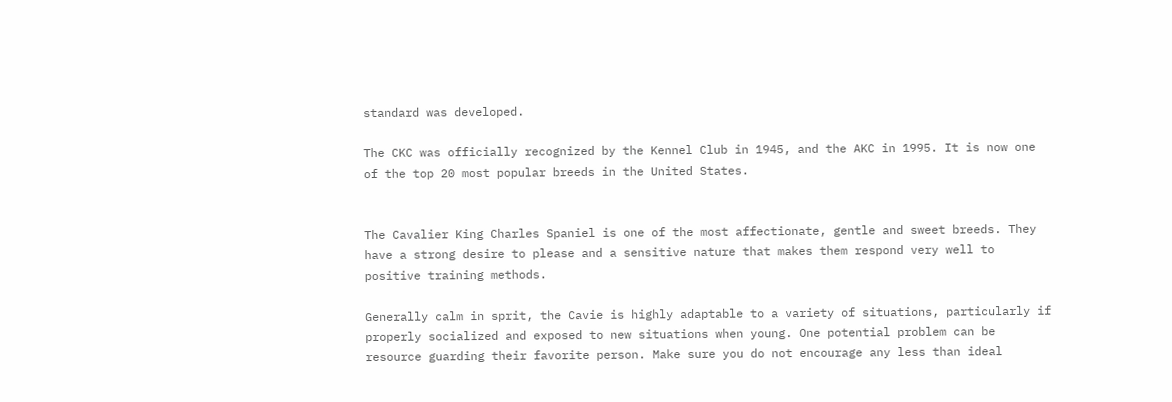standard was developed.

The CKC was officially recognized by the Kennel Club in 1945, and the AKC in 1995. It is now one of the top 20 most popular breeds in the United States.


The Cavalier King Charles Spaniel is one of the most affectionate, gentle and sweet breeds. They have a strong desire to please and a sensitive nature that makes them respond very well to positive training methods.

Generally calm in sprit, the Cavie is highly adaptable to a variety of situations, particularly if properly socialized and exposed to new situations when young. One potential problem can be resource guarding their favorite person. Make sure you do not encourage any less than ideal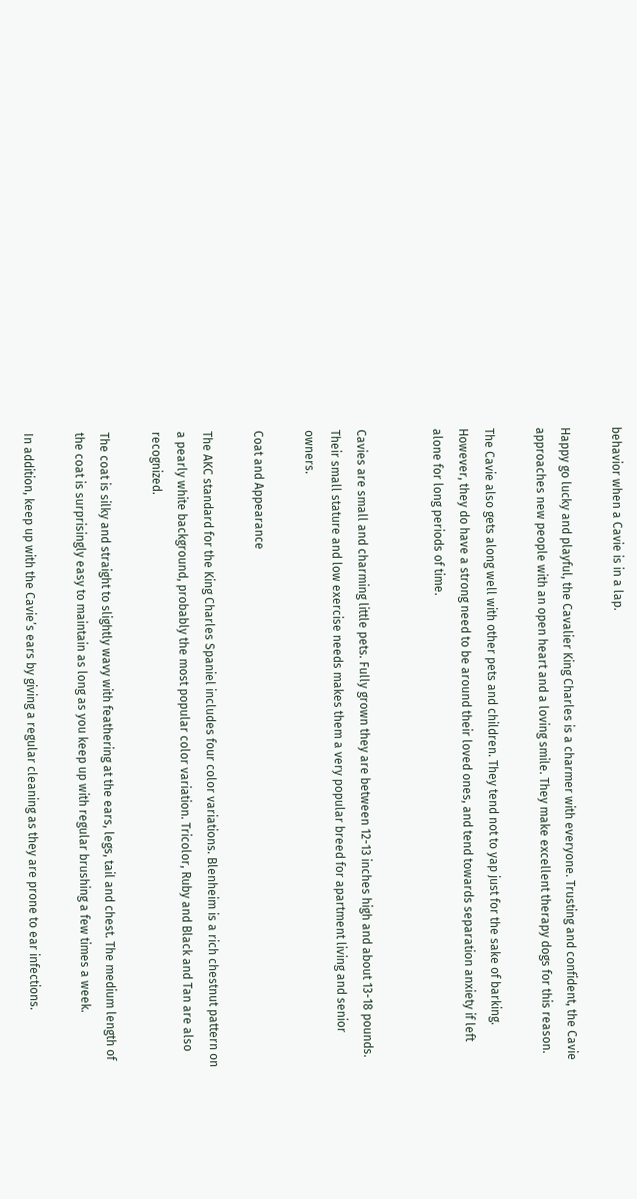behavior when a Cavie is in a lap.

Happy go lucky and playful, the Cavalier King Charles is a charmer with everyone. Trusting and confident, the Cavie approaches new people with an open heart and a loving smile. They make excellent therapy dogs for this reason.

The Cavie also gets along well with other pets and children. They tend not to yap just for the sake of barking. However, they do have a strong need to be around their loved ones, and tend towards separation anxiety if left alone for long periods of time.


Cavies are small and charming little pets. Fully grown they are between 12-13 inches high and about 13-18 pounds. Their small stature and low exercise needs makes them a very popular breed for apartment living and senior owners.

Coat and Appearance

The AKC standard for the King Charles Spaniel includes four color variations. Blenheim is a rich chestnut pattern on a pearly white background, probably the most popular color variation. Tricolor, Ruby and Black and Tan are also recognized.

The coat is silky and straight to slightly wavy with feathering at the ears, legs, tail and chest. The medium length of the coat is surprisingly easy to maintain as long as you keep up with regular brushing a few times a week.

In addition, keep up with the Cavie’s ears by giving a regular cleaning as they are prone to ear infections.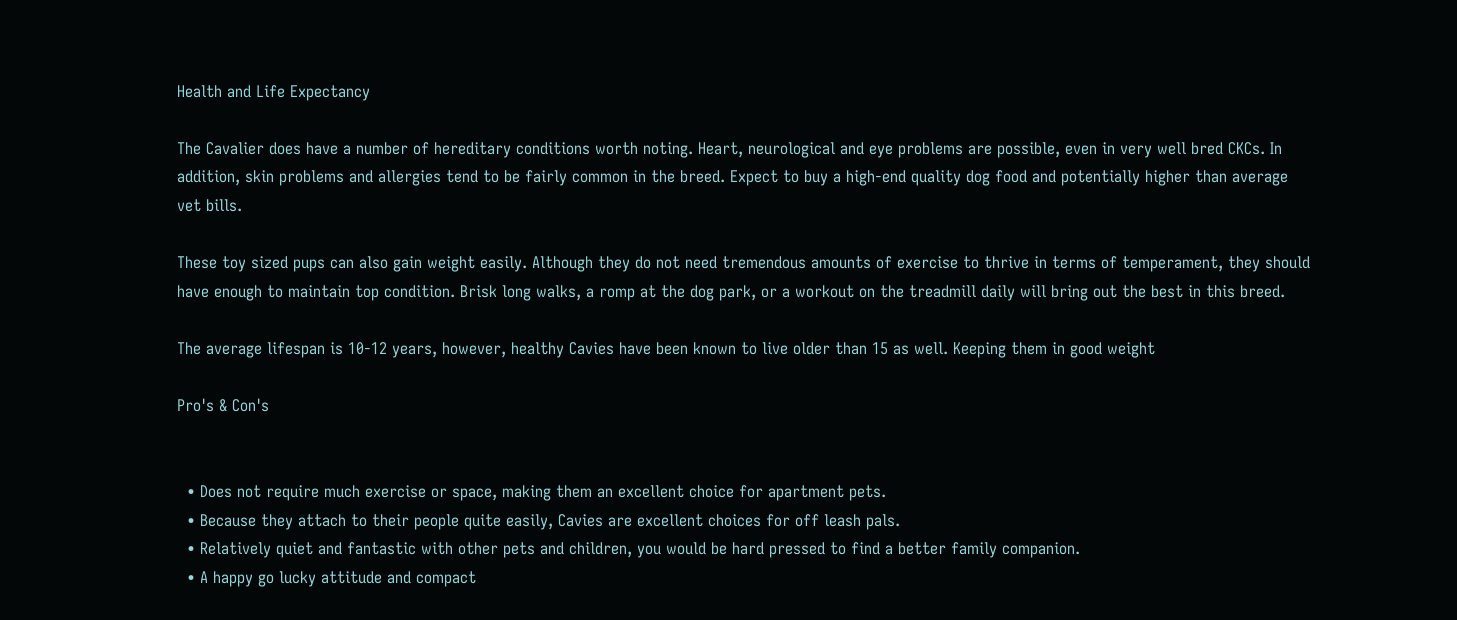Health and Life Expectancy

The Cavalier does have a number of hereditary conditions worth noting. Heart, neurological and eye problems are possible, even in very well bred CKCs. In addition, skin problems and allergies tend to be fairly common in the breed. Expect to buy a high-end quality dog food and potentially higher than average vet bills.

These toy sized pups can also gain weight easily. Although they do not need tremendous amounts of exercise to thrive in terms of temperament, they should have enough to maintain top condition. Brisk long walks, a romp at the dog park, or a workout on the treadmill daily will bring out the best in this breed.

The average lifespan is 10-12 years, however, healthy Cavies have been known to live older than 15 as well. Keeping them in good weight

Pro's & Con's


  • Does not require much exercise or space, making them an excellent choice for apartment pets.
  • Because they attach to their people quite easily, Cavies are excellent choices for off leash pals.
  • Relatively quiet and fantastic with other pets and children, you would be hard pressed to find a better family companion.
  • A happy go lucky attitude and compact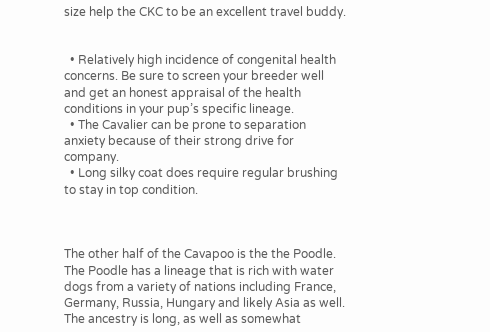size help the CKC to be an excellent travel buddy.


  • Relatively high incidence of congenital health concerns. Be sure to screen your breeder well and get an honest appraisal of the health conditions in your pup’s specific lineage.
  • The Cavalier can be prone to separation anxiety because of their strong drive for company.
  • Long silky coat does require regular brushing to stay in top condition.



The other half of the Cavapoo is the the Poodle. The Poodle has a lineage that is rich with water dogs from a variety of nations including France, Germany, Russia, Hungary and likely Asia as well. The ancestry is long, as well as somewhat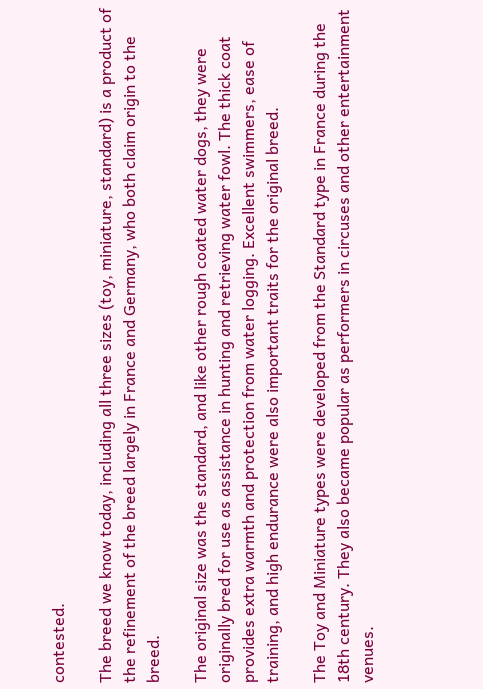contested.

The breed we know today, including all three sizes (toy, miniature, standard) is a product of the refinement of the breed largely in France and Germany, who both claim origin to the breed.

The original size was the standard, and like other rough coated water dogs, they were originally bred for use as assistance in hunting and retrieving water fowl. The thick coat provides extra warmth and protection from water logging. Excellent swimmers, ease of training, and high endurance were also important traits for the original breed.

The Toy and Miniature types were developed from the Standard type in France during the 18th century. They also became popular as performers in circuses and other entertainment venues.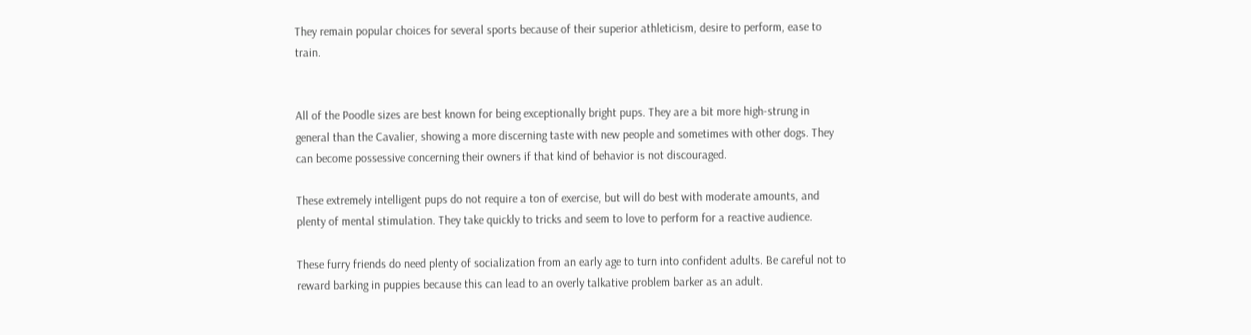They remain popular choices for several sports because of their superior athleticism, desire to perform, ease to train.


All of the Poodle sizes are best known for being exceptionally bright pups. They are a bit more high-strung in general than the Cavalier, showing a more discerning taste with new people and sometimes with other dogs. They can become possessive concerning their owners if that kind of behavior is not discouraged.

These extremely intelligent pups do not require a ton of exercise, but will do best with moderate amounts, and plenty of mental stimulation. They take quickly to tricks and seem to love to perform for a reactive audience.

These furry friends do need plenty of socialization from an early age to turn into confident adults. Be careful not to reward barking in puppies because this can lead to an overly talkative problem barker as an adult.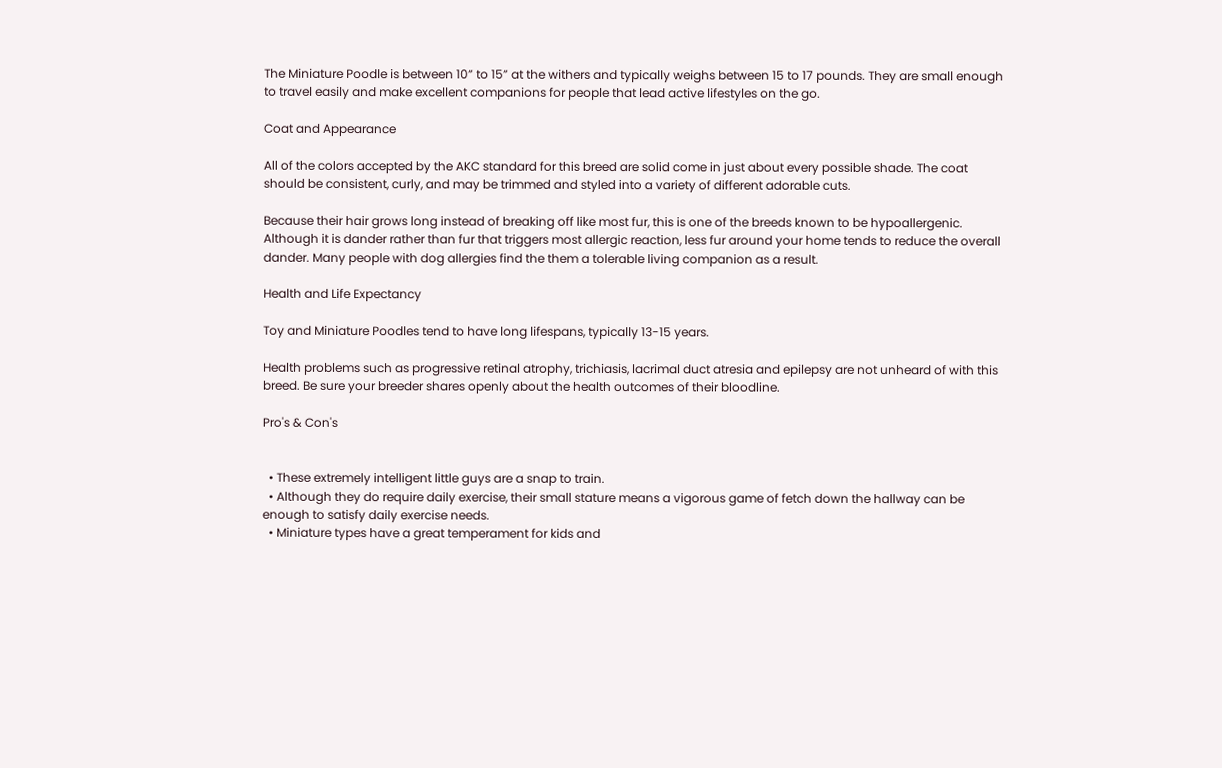The Miniature Poodle is between 10” to 15” at the withers and typically weighs between 15 to 17 pounds. They are small enough to travel easily and make excellent companions for people that lead active lifestyles on the go.

Coat and Appearance

All of the colors accepted by the AKC standard for this breed are solid come in just about every possible shade. The coat should be consistent, curly, and may be trimmed and styled into a variety of different adorable cuts.

Because their hair grows long instead of breaking off like most fur, this is one of the breeds known to be hypoallergenic. Although it is dander rather than fur that triggers most allergic reaction, less fur around your home tends to reduce the overall dander. Many people with dog allergies find the them a tolerable living companion as a result.

Health and Life Expectancy

Toy and Miniature Poodles tend to have long lifespans, typically 13-15 years.

Health problems such as progressive retinal atrophy, trichiasis, lacrimal duct atresia and epilepsy are not unheard of with this breed. Be sure your breeder shares openly about the health outcomes of their bloodline.

Pro's & Con's


  • These extremely intelligent little guys are a snap to train.
  • Although they do require daily exercise, their small stature means a vigorous game of fetch down the hallway can be enough to satisfy daily exercise needs.
  • Miniature types have a great temperament for kids and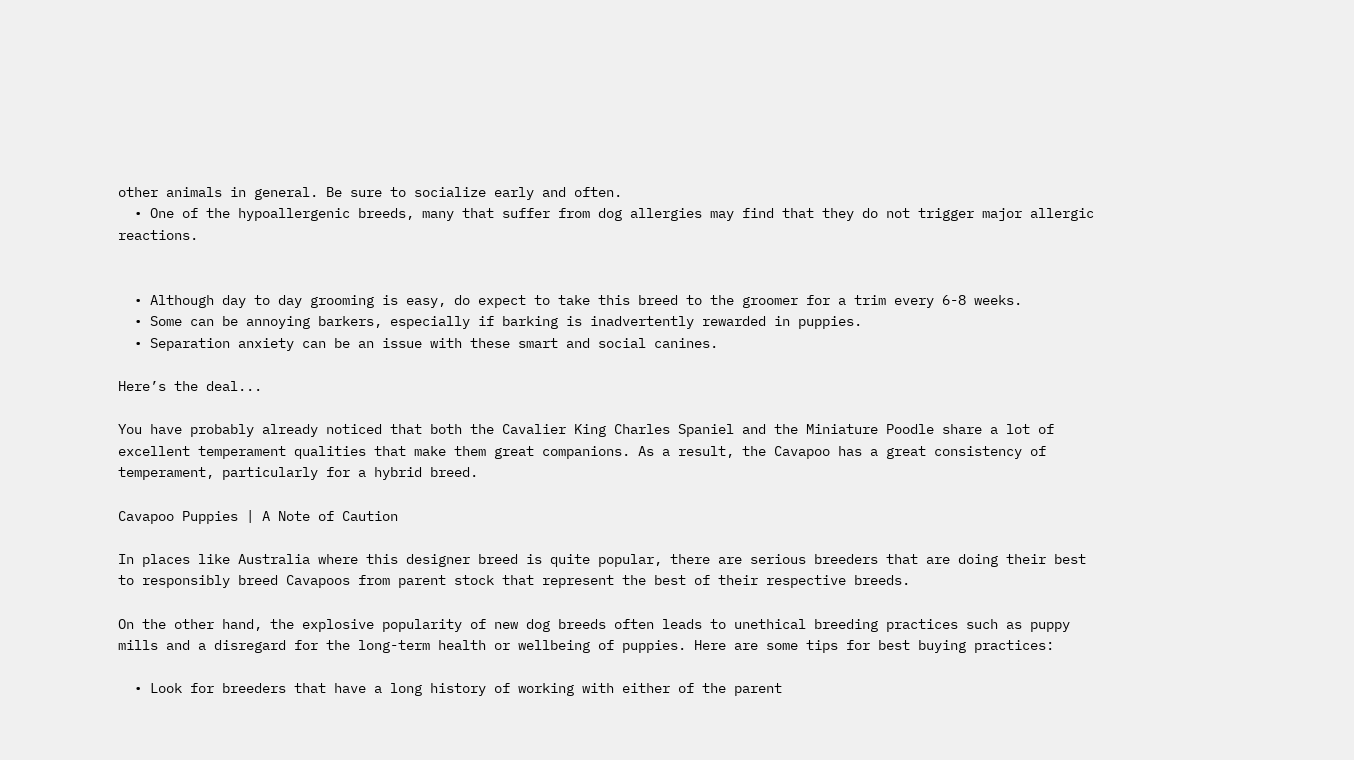other animals in general. Be sure to socialize early and often.
  • One of the hypoallergenic breeds, many that suffer from dog allergies may find that they do not trigger major allergic reactions.


  • Although day to day grooming is easy, do expect to take this breed to the groomer for a trim every 6-8 weeks.
  • Some can be annoying barkers, especially if barking is inadvertently rewarded in puppies.
  • Separation anxiety can be an issue with these smart and social canines.

Here’s the deal...

You have probably already noticed that both the Cavalier King Charles Spaniel and the Miniature Poodle share a lot of excellent temperament qualities that make them great companions. As a result, the Cavapoo has a great consistency of temperament, particularly for a hybrid breed.

Cavapoo Puppies | A Note of Caution

In places like Australia where this designer breed is quite popular, there are serious breeders that are doing their best to responsibly breed Cavapoos from parent stock that represent the best of their respective breeds.

On the other hand, the explosive popularity of new dog breeds often leads to unethical breeding practices such as puppy mills and a disregard for the long-term health or wellbeing of puppies. Here are some tips for best buying practices:

  • Look for breeders that have a long history of working with either of the parent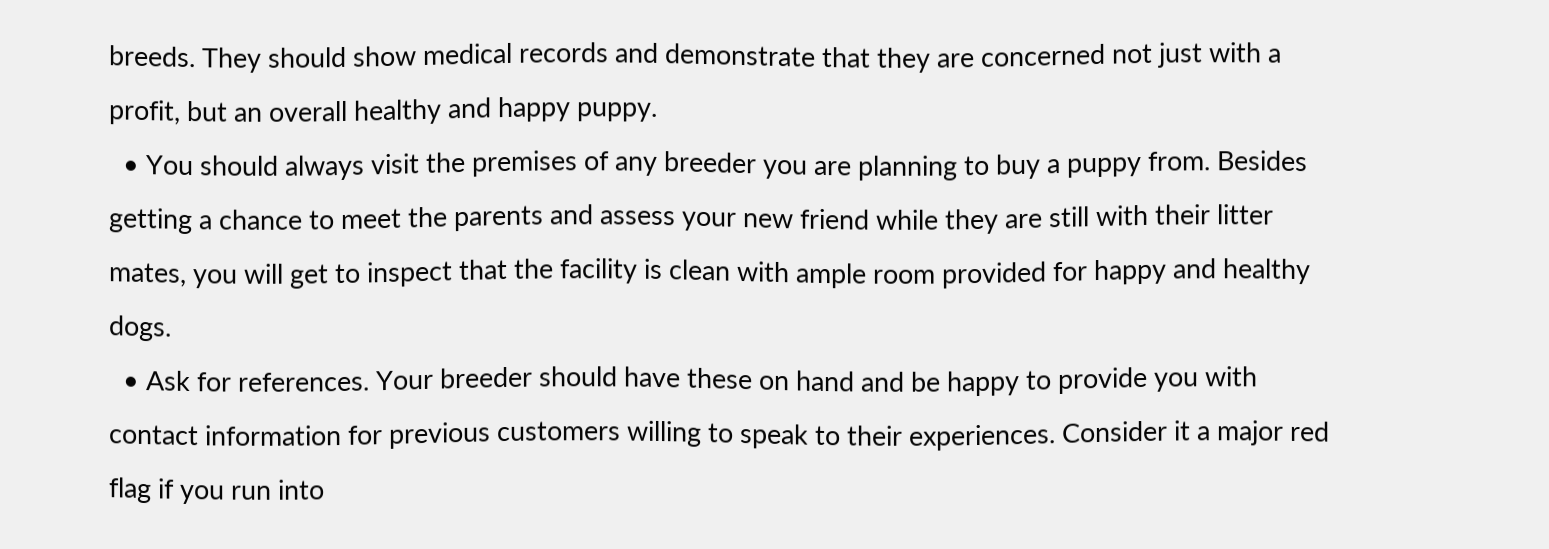breeds. They should show medical records and demonstrate that they are concerned not just with a profit, but an overall healthy and happy puppy.
  • You should always visit the premises of any breeder you are planning to buy a puppy from. Besides getting a chance to meet the parents and assess your new friend while they are still with their litter mates, you will get to inspect that the facility is clean with ample room provided for happy and healthy dogs.
  • Ask for references. Your breeder should have these on hand and be happy to provide you with contact information for previous customers willing to speak to their experiences. Consider it a major red flag if you run into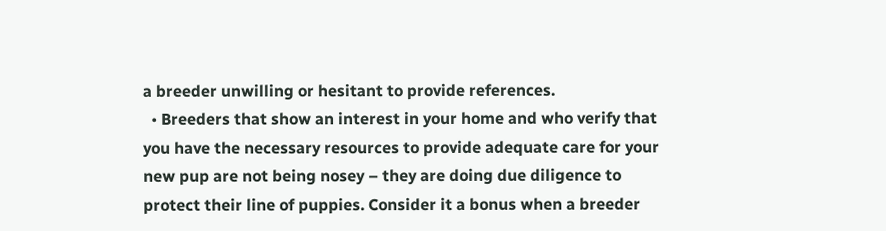a breeder unwilling or hesitant to provide references.
  • Breeders that show an interest in your home and who verify that you have the necessary resources to provide adequate care for your new pup are not being nosey – they are doing due diligence to protect their line of puppies. Consider it a bonus when a breeder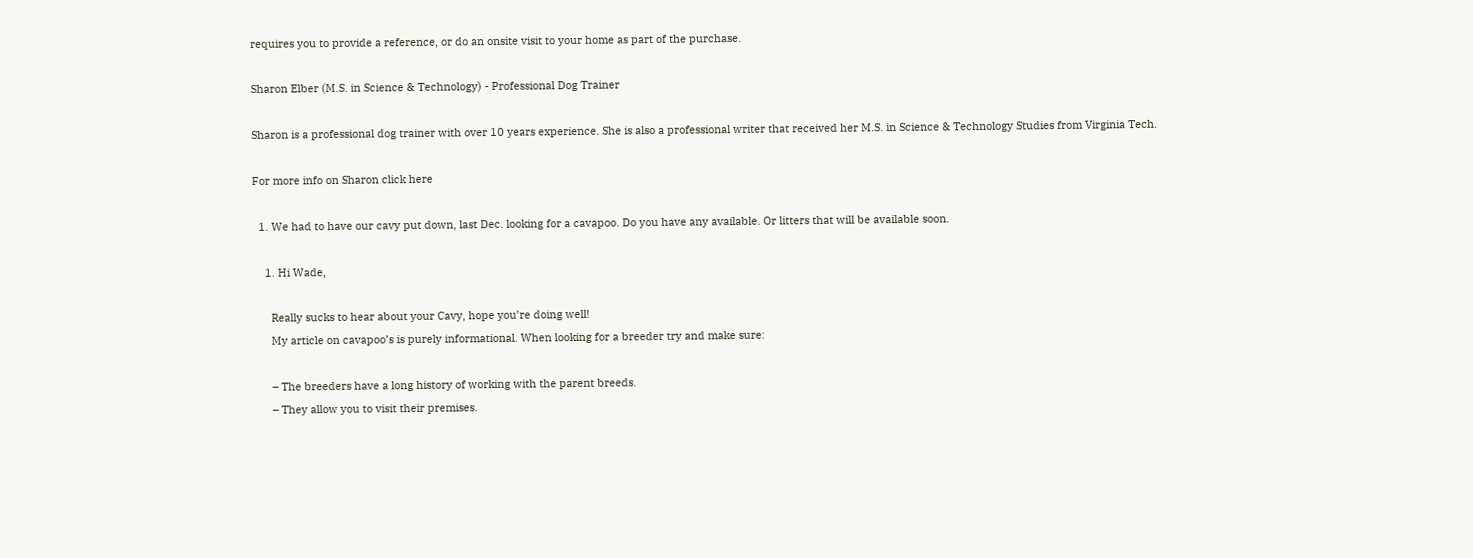requires you to provide a reference, or do an onsite visit to your home as part of the purchase.

Sharon Elber (M.S. in Science & Technology) - Professional Dog Trainer

Sharon is a professional dog trainer with over 10 years experience. She is also a professional writer that received her M.S. in Science & Technology Studies from Virginia Tech.

For more info on Sharon click here

  1. We had to have our cavy put down, last Dec. looking for a cavapoo. Do you have any available. Or litters that will be available soon.

    1. Hi Wade,

      Really sucks to hear about your Cavy, hope you’re doing well!
      My article on cavapoo’s is purely informational. When looking for a breeder try and make sure:

      – The breeders have a long history of working with the parent breeds.
      – They allow you to visit their premises.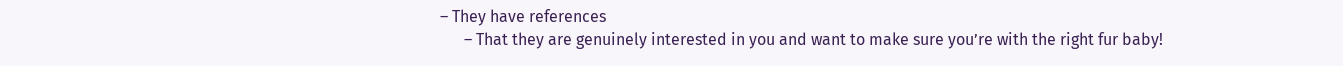– They have references
      – That they are genuinely interested in you and want to make sure you’re with the right fur baby!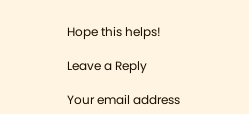Hope this helps!

Leave a Reply

Your email address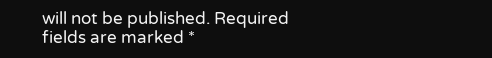will not be published. Required fields are marked *